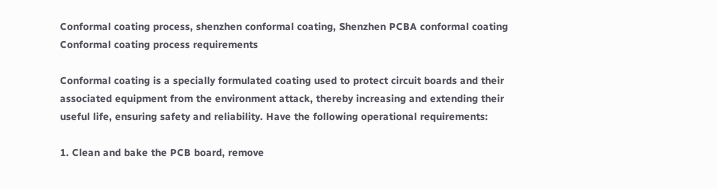Conformal coating process, shenzhen conformal coating, Shenzhen PCBA conformal coating
Conformal coating process requirements

Conformal coating is a specially formulated coating used to protect circuit boards and their associated equipment from the environment attack, thereby increasing and extending their useful life, ensuring safety and reliability. Have the following operational requirements:

1. Clean and bake the PCB board, remove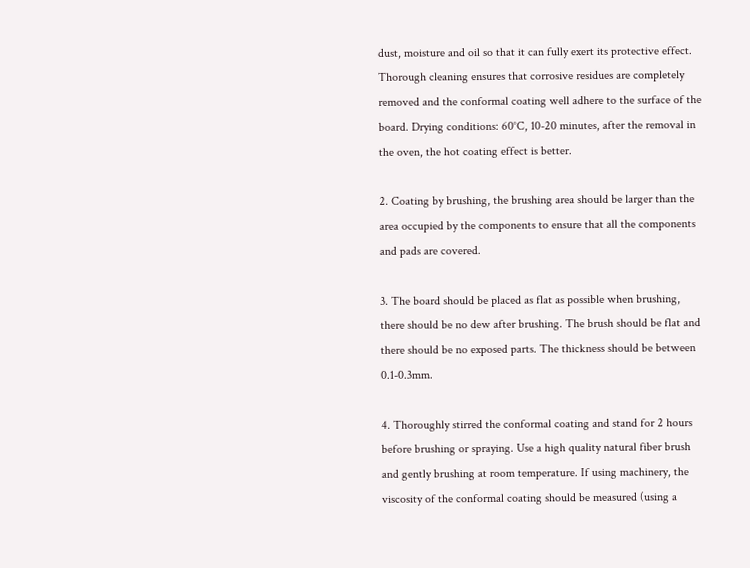dust, moisture and oil so that it can fully exert its protective effect. Thorough cleaning ensures that corrosive residues are completely removed and the conformal coating well adhere to the surface of the board. Drying conditions: 60°C, 10-20 minutes, after the removal in the oven, the hot coating effect is better.

2. Coating by brushing, the brushing area should be larger than the area occupied by the components to ensure that all the components and pads are covered.

3. The board should be placed as flat as possible when brushing, there should be no dew after brushing. The brush should be flat and there should be no exposed parts. The thickness should be between 0.1-0.3mm.

4. Thoroughly stirred the conformal coating and stand for 2 hours before brushing or spraying. Use a high quality natural fiber brush and gently brushing at room temperature. If using machinery, the viscosity of the conformal coating should be measured (using a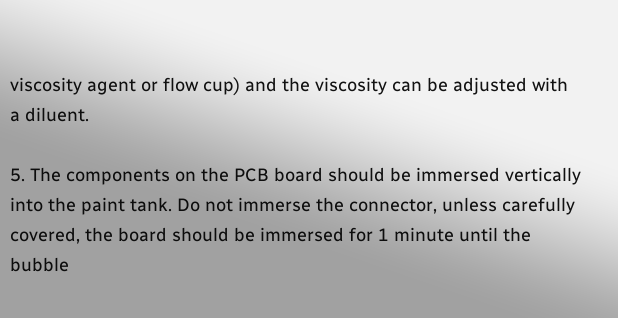viscosity agent or flow cup) and the viscosity can be adjusted with a diluent.

5. The components on the PCB board should be immersed vertically into the paint tank. Do not immerse the connector, unless carefully covered, the board should be immersed for 1 minute until the bubble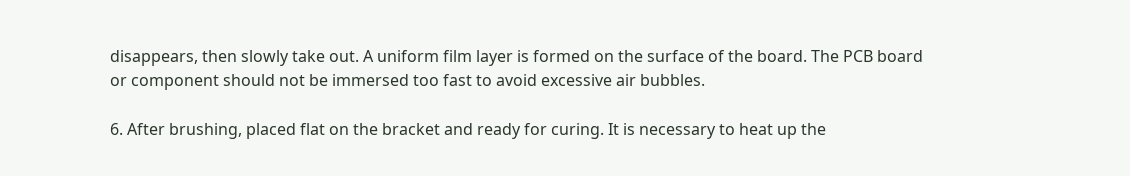disappears, then slowly take out. A uniform film layer is formed on the surface of the board. The PCB board or component should not be immersed too fast to avoid excessive air bubbles.

6. After brushing, placed flat on the bracket and ready for curing. It is necessary to heat up the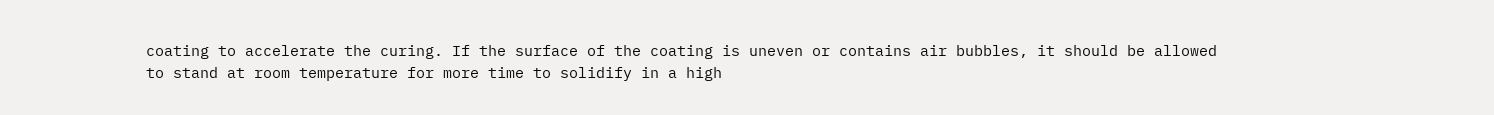coating to accelerate the curing. If the surface of the coating is uneven or contains air bubbles, it should be allowed to stand at room temperature for more time to solidify in a high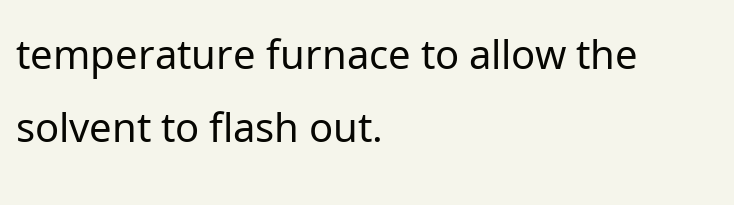temperature furnace to allow the solvent to flash out.